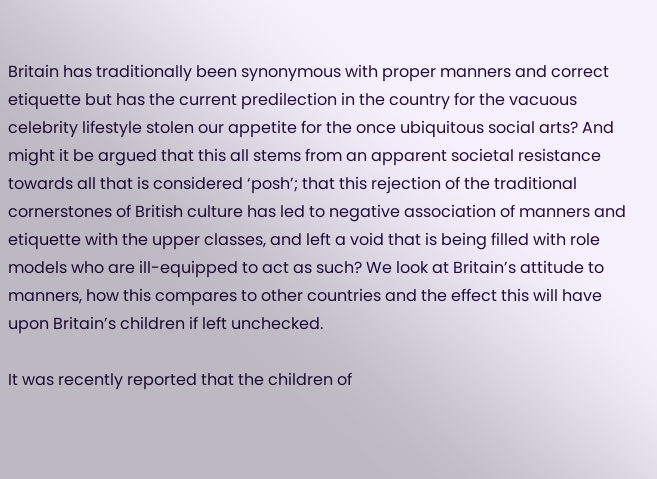Britain has traditionally been synonymous with proper manners and correct etiquette but has the current predilection in the country for the vacuous celebrity lifestyle stolen our appetite for the once ubiquitous social arts? And might it be argued that this all stems from an apparent societal resistance towards all that is considered ‘posh’; that this rejection of the traditional cornerstones of British culture has led to negative association of manners and etiquette with the upper classes, and left a void that is being filled with role models who are ill-equipped to act as such? We look at Britain’s attitude to manners, how this compares to other countries and the effect this will have upon Britain’s children if left unchecked.

It was recently reported that the children of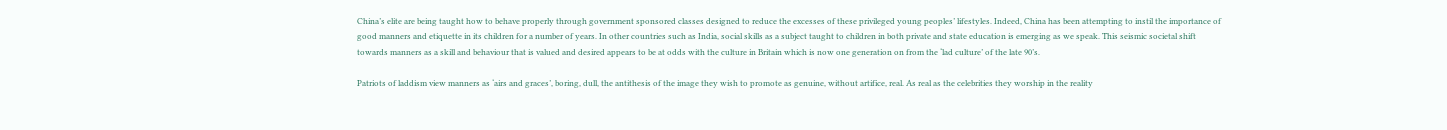China’s elite are being taught how to behave properly through government sponsored classes designed to reduce the excesses of these privileged young peoples’ lifestyles. Indeed, China has been attempting to instil the importance of good manners and etiquette in its children for a number of years. In other countries such as India, social skills as a subject taught to children in both private and state education is emerging as we speak. This seismic societal shift towards manners as a skill and behaviour that is valued and desired appears to be at odds with the culture in Britain which is now one generation on from the ‘lad culture’ of the late 90’s.

Patriots of laddism view manners as ‘airs and graces’, boring, dull, the antithesis of the image they wish to promote as genuine, without artifice, real. As real as the celebrities they worship in the reality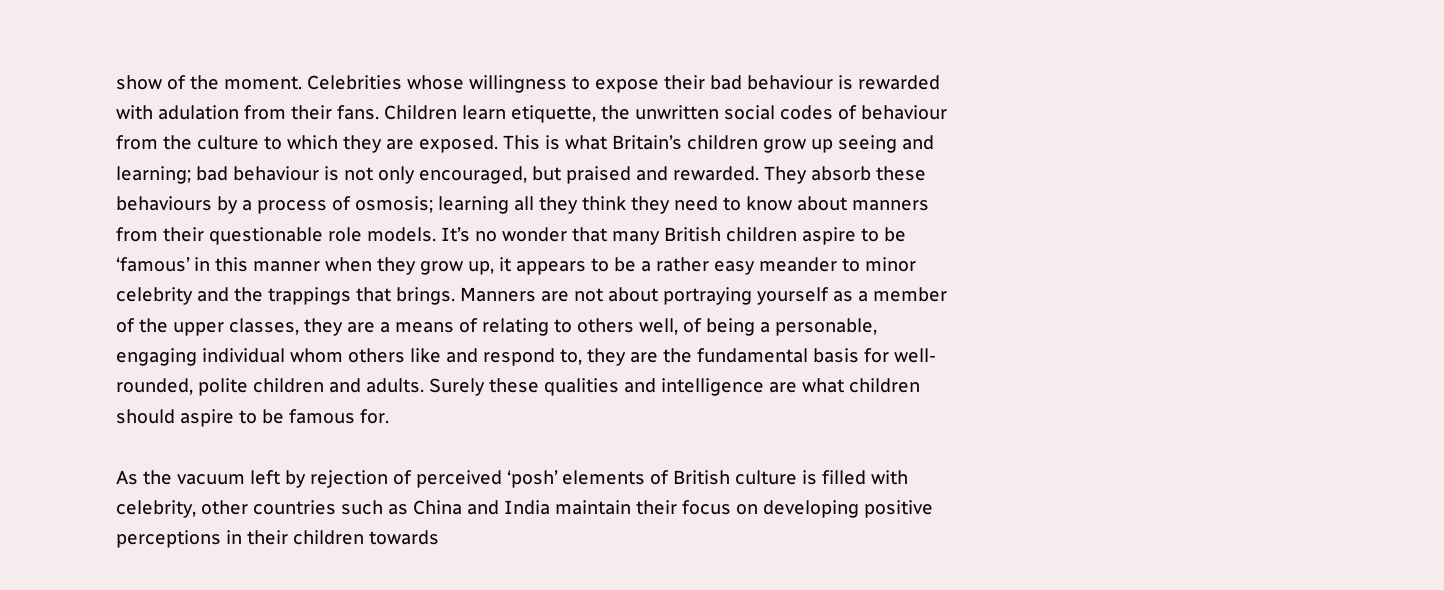show of the moment. Celebrities whose willingness to expose their bad behaviour is rewarded with adulation from their fans. Children learn etiquette, the unwritten social codes of behaviour from the culture to which they are exposed. This is what Britain’s children grow up seeing and learning; bad behaviour is not only encouraged, but praised and rewarded. They absorb these behaviours by a process of osmosis; learning all they think they need to know about manners from their questionable role models. It’s no wonder that many British children aspire to be ‘famous’ in this manner when they grow up, it appears to be a rather easy meander to minor celebrity and the trappings that brings. Manners are not about portraying yourself as a member of the upper classes, they are a means of relating to others well, of being a personable, engaging individual whom others like and respond to, they are the fundamental basis for well-rounded, polite children and adults. Surely these qualities and intelligence are what children should aspire to be famous for.

As the vacuum left by rejection of perceived ‘posh’ elements of British culture is filled with celebrity, other countries such as China and India maintain their focus on developing positive perceptions in their children towards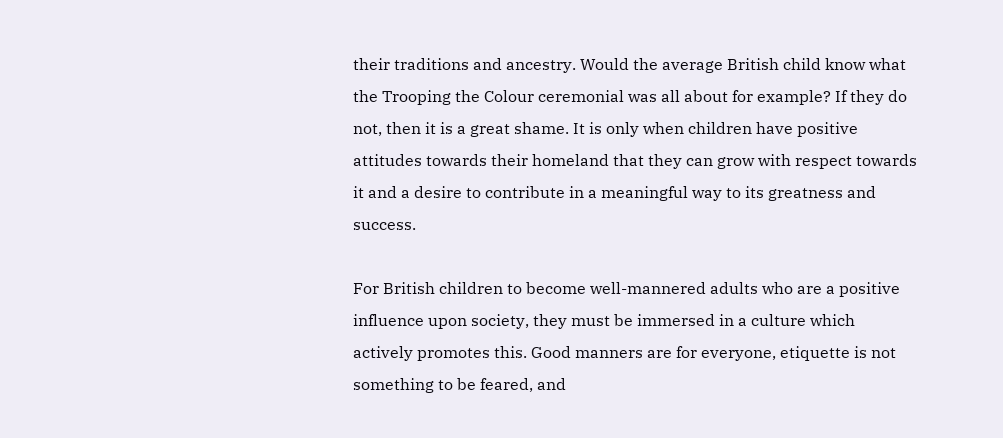their traditions and ancestry. Would the average British child know what the Trooping the Colour ceremonial was all about for example? If they do not, then it is a great shame. It is only when children have positive attitudes towards their homeland that they can grow with respect towards it and a desire to contribute in a meaningful way to its greatness and success.

For British children to become well-mannered adults who are a positive influence upon society, they must be immersed in a culture which actively promotes this. Good manners are for everyone, etiquette is not something to be feared, and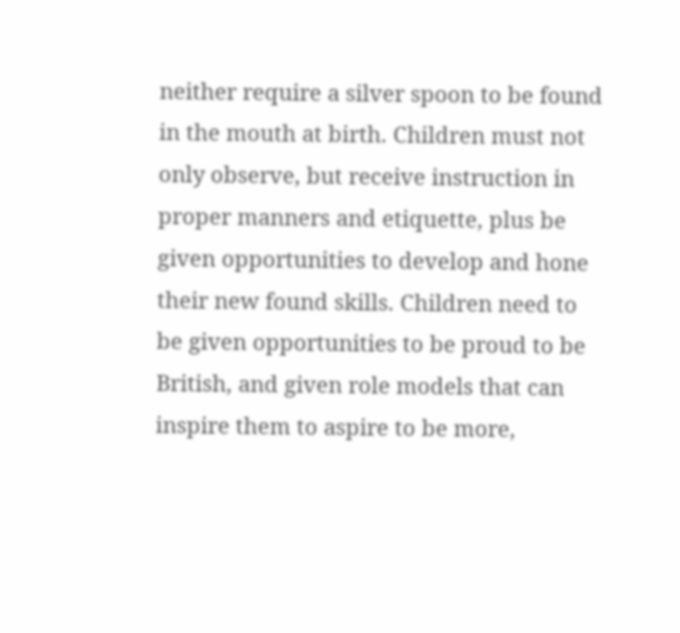neither require a silver spoon to be found in the mouth at birth. Children must not only observe, but receive instruction in proper manners and etiquette, plus be given opportunities to develop and hone their new found skills. Children need to be given opportunities to be proud to be British, and given role models that can inspire them to aspire to be more,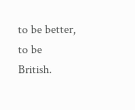to be better, to be British.